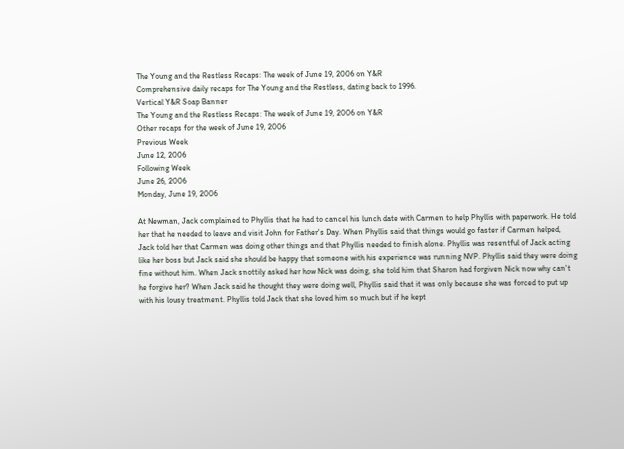The Young and the Restless Recaps: The week of June 19, 2006 on Y&R
Comprehensive daily recaps for The Young and the Restless, dating back to 1996.
Vertical Y&R Soap Banner
The Young and the Restless Recaps: The week of June 19, 2006 on Y&R
Other recaps for the week of June 19, 2006
Previous Week
June 12, 2006
Following Week
June 26, 2006
Monday, June 19, 2006

At Newman, Jack complained to Phyllis that he had to cancel his lunch date with Carmen to help Phyllis with paperwork. He told her that he needed to leave and visit John for Father's Day. When Phyllis said that things would go faster if Carmen helped, Jack told her that Carmen was doing other things and that Phyllis needed to finish alone. Phyllis was resentful of Jack acting like her boss but Jack said she should be happy that someone with his experience was running NVP. Phyllis said they were doing fine without him. When Jack snottily asked her how Nick was doing, she told him that Sharon had forgiven Nick now why can't he forgive her? When Jack said he thought they were doing well, Phyllis said that it was only because she was forced to put up with his lousy treatment. Phyllis told Jack that she loved him so much but if he kept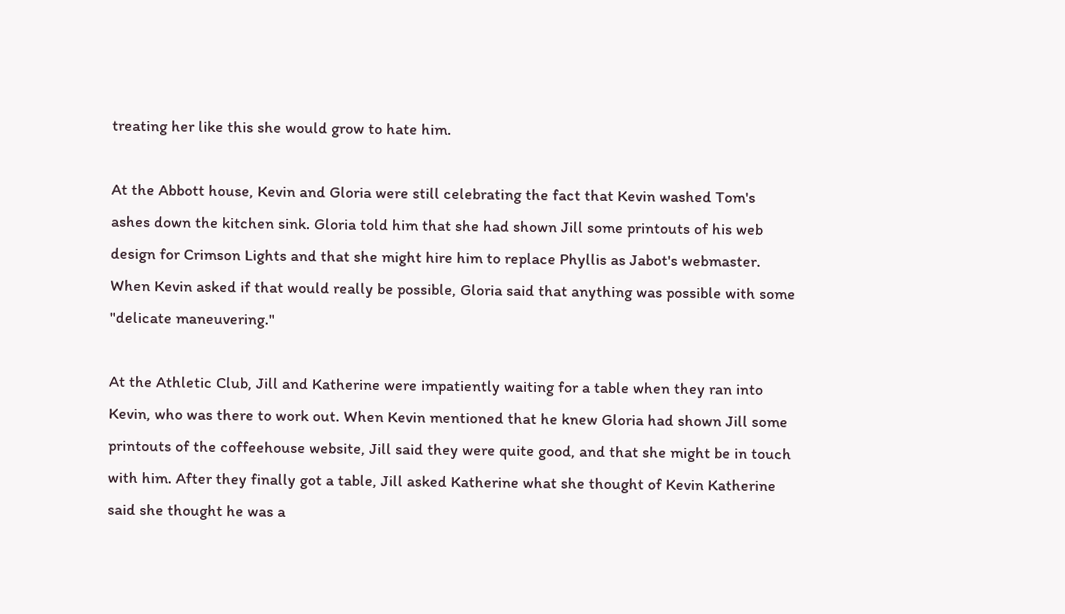treating her like this she would grow to hate him.

At the Abbott house, Kevin and Gloria were still celebrating the fact that Kevin washed Tom's ashes down the kitchen sink. Gloria told him that she had shown Jill some printouts of his web design for Crimson Lights and that she might hire him to replace Phyllis as Jabot's webmaster. When Kevin asked if that would really be possible, Gloria said that anything was possible with some "delicate maneuvering."

At the Athletic Club, Jill and Katherine were impatiently waiting for a table when they ran into Kevin, who was there to work out. When Kevin mentioned that he knew Gloria had shown Jill some printouts of the coffeehouse website, Jill said they were quite good, and that she might be in touch with him. After they finally got a table, Jill asked Katherine what she thought of Kevin Katherine said she thought he was a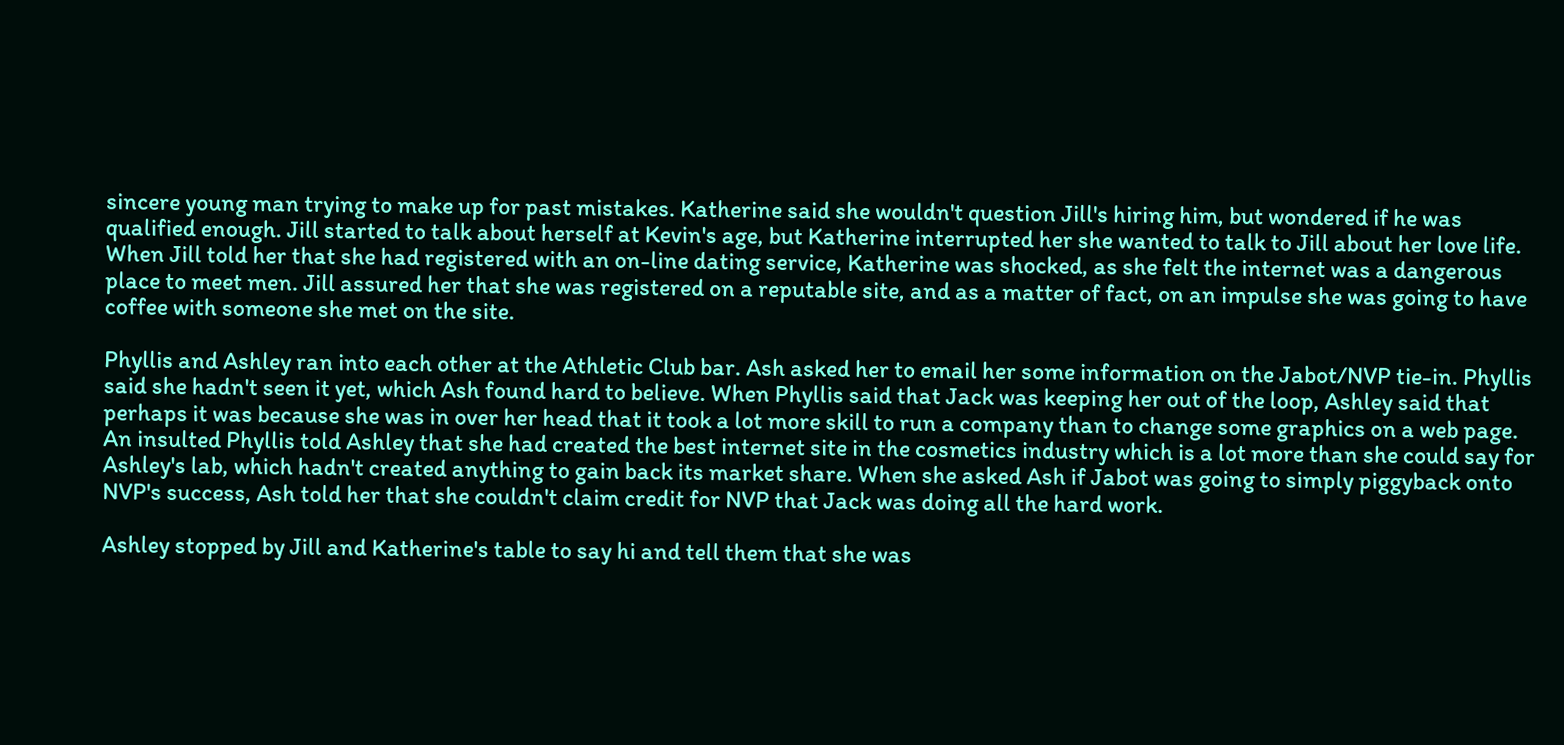sincere young man trying to make up for past mistakes. Katherine said she wouldn't question Jill's hiring him, but wondered if he was qualified enough. Jill started to talk about herself at Kevin's age, but Katherine interrupted her she wanted to talk to Jill about her love life. When Jill told her that she had registered with an on-line dating service, Katherine was shocked, as she felt the internet was a dangerous place to meet men. Jill assured her that she was registered on a reputable site, and as a matter of fact, on an impulse she was going to have coffee with someone she met on the site.

Phyllis and Ashley ran into each other at the Athletic Club bar. Ash asked her to email her some information on the Jabot/NVP tie-in. Phyllis said she hadn't seen it yet, which Ash found hard to believe. When Phyllis said that Jack was keeping her out of the loop, Ashley said that perhaps it was because she was in over her head that it took a lot more skill to run a company than to change some graphics on a web page. An insulted Phyllis told Ashley that she had created the best internet site in the cosmetics industry which is a lot more than she could say for Ashley's lab, which hadn't created anything to gain back its market share. When she asked Ash if Jabot was going to simply piggyback onto NVP's success, Ash told her that she couldn't claim credit for NVP that Jack was doing all the hard work.

Ashley stopped by Jill and Katherine's table to say hi and tell them that she was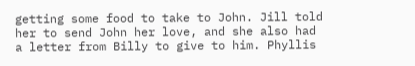getting some food to take to John. Jill told her to send John her love, and she also had a letter from Billy to give to him. Phyllis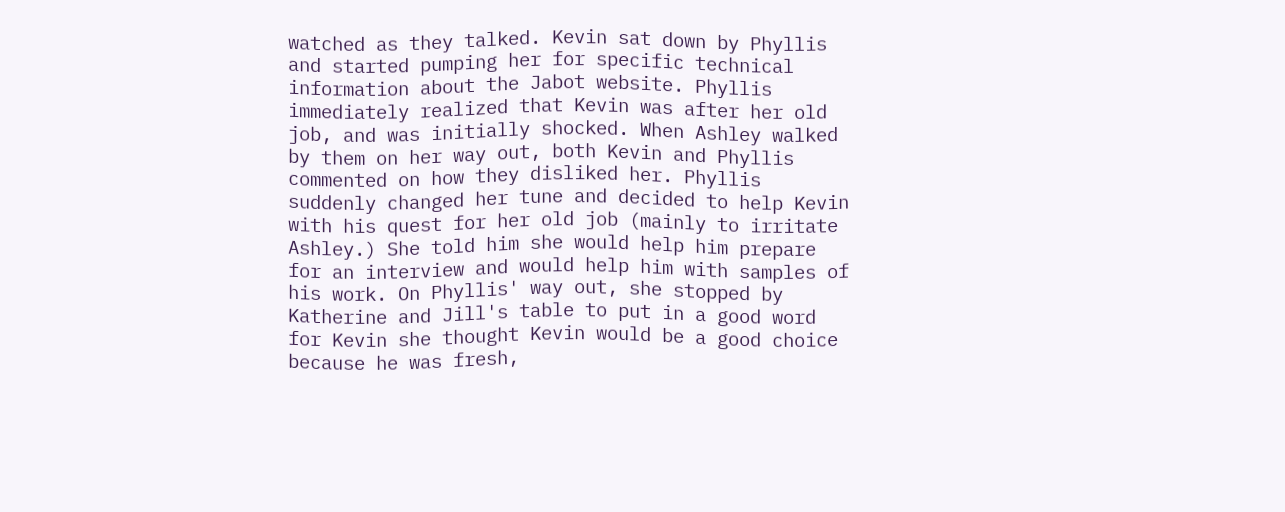watched as they talked. Kevin sat down by Phyllis and started pumping her for specific technical information about the Jabot website. Phyllis immediately realized that Kevin was after her old job, and was initially shocked. When Ashley walked by them on her way out, both Kevin and Phyllis commented on how they disliked her. Phyllis suddenly changed her tune and decided to help Kevin with his quest for her old job (mainly to irritate Ashley.) She told him she would help him prepare for an interview and would help him with samples of his work. On Phyllis' way out, she stopped by Katherine and Jill's table to put in a good word for Kevin she thought Kevin would be a good choice because he was fresh,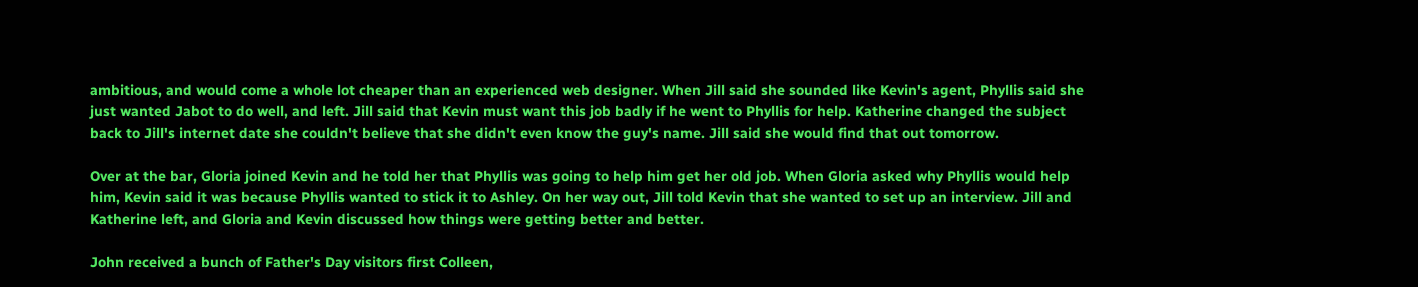ambitious, and would come a whole lot cheaper than an experienced web designer. When Jill said she sounded like Kevin's agent, Phyllis said she just wanted Jabot to do well, and left. Jill said that Kevin must want this job badly if he went to Phyllis for help. Katherine changed the subject back to Jill's internet date she couldn't believe that she didn't even know the guy's name. Jill said she would find that out tomorrow.

Over at the bar, Gloria joined Kevin and he told her that Phyllis was going to help him get her old job. When Gloria asked why Phyllis would help him, Kevin said it was because Phyllis wanted to stick it to Ashley. On her way out, Jill told Kevin that she wanted to set up an interview. Jill and Katherine left, and Gloria and Kevin discussed how things were getting better and better.

John received a bunch of Father's Day visitors first Colleen,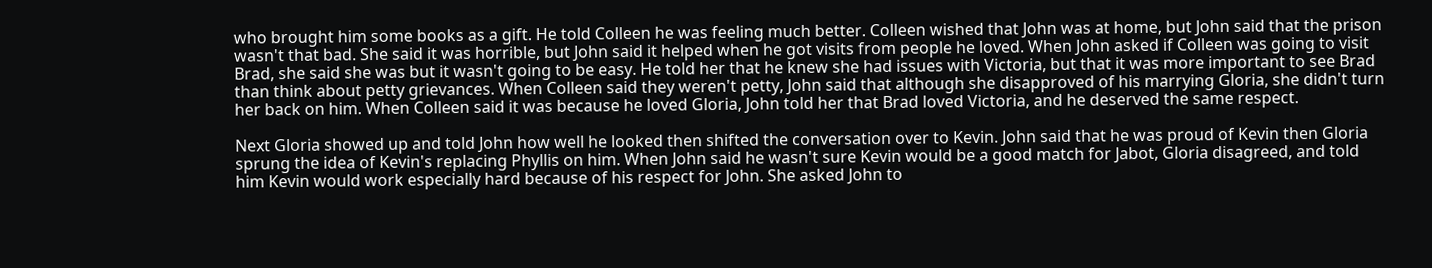who brought him some books as a gift. He told Colleen he was feeling much better. Colleen wished that John was at home, but John said that the prison wasn't that bad. She said it was horrible, but John said it helped when he got visits from people he loved. When John asked if Colleen was going to visit Brad, she said she was but it wasn't going to be easy. He told her that he knew she had issues with Victoria, but that it was more important to see Brad than think about petty grievances. When Colleen said they weren't petty, John said that although she disapproved of his marrying Gloria, she didn't turn her back on him. When Colleen said it was because he loved Gloria, John told her that Brad loved Victoria, and he deserved the same respect.

Next Gloria showed up and told John how well he looked then shifted the conversation over to Kevin. John said that he was proud of Kevin then Gloria sprung the idea of Kevin's replacing Phyllis on him. When John said he wasn't sure Kevin would be a good match for Jabot, Gloria disagreed, and told him Kevin would work especially hard because of his respect for John. She asked John to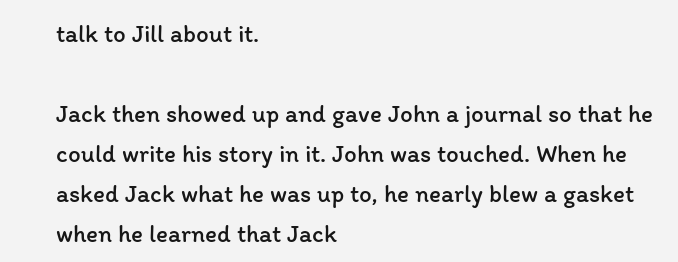talk to Jill about it.

Jack then showed up and gave John a journal so that he could write his story in it. John was touched. When he asked Jack what he was up to, he nearly blew a gasket when he learned that Jack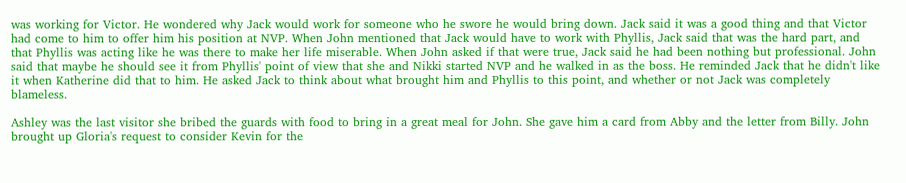was working for Victor. He wondered why Jack would work for someone who he swore he would bring down. Jack said it was a good thing and that Victor had come to him to offer him his position at NVP. When John mentioned that Jack would have to work with Phyllis, Jack said that was the hard part, and that Phyllis was acting like he was there to make her life miserable. When John asked if that were true, Jack said he had been nothing but professional. John said that maybe he should see it from Phyllis' point of view that she and Nikki started NVP and he walked in as the boss. He reminded Jack that he didn't like it when Katherine did that to him. He asked Jack to think about what brought him and Phyllis to this point, and whether or not Jack was completely blameless.

Ashley was the last visitor she bribed the guards with food to bring in a great meal for John. She gave him a card from Abby and the letter from Billy. John brought up Gloria's request to consider Kevin for the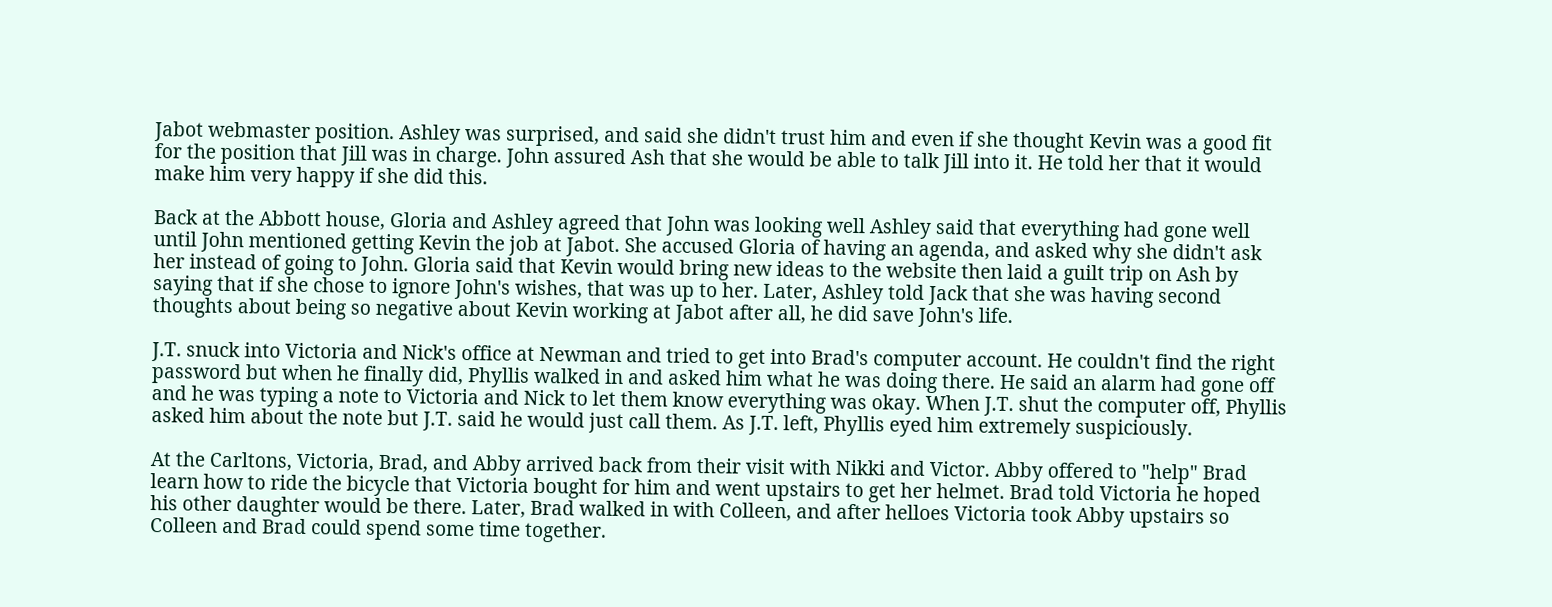Jabot webmaster position. Ashley was surprised, and said she didn't trust him and even if she thought Kevin was a good fit for the position that Jill was in charge. John assured Ash that she would be able to talk Jill into it. He told her that it would make him very happy if she did this.

Back at the Abbott house, Gloria and Ashley agreed that John was looking well Ashley said that everything had gone well until John mentioned getting Kevin the job at Jabot. She accused Gloria of having an agenda, and asked why she didn't ask her instead of going to John. Gloria said that Kevin would bring new ideas to the website then laid a guilt trip on Ash by saying that if she chose to ignore John's wishes, that was up to her. Later, Ashley told Jack that she was having second thoughts about being so negative about Kevin working at Jabot after all, he did save John's life.

J.T. snuck into Victoria and Nick's office at Newman and tried to get into Brad's computer account. He couldn't find the right password but when he finally did, Phyllis walked in and asked him what he was doing there. He said an alarm had gone off and he was typing a note to Victoria and Nick to let them know everything was okay. When J.T. shut the computer off, Phyllis asked him about the note but J.T. said he would just call them. As J.T. left, Phyllis eyed him extremely suspiciously.

At the Carltons, Victoria, Brad, and Abby arrived back from their visit with Nikki and Victor. Abby offered to "help" Brad learn how to ride the bicycle that Victoria bought for him and went upstairs to get her helmet. Brad told Victoria he hoped his other daughter would be there. Later, Brad walked in with Colleen, and after helloes Victoria took Abby upstairs so Colleen and Brad could spend some time together.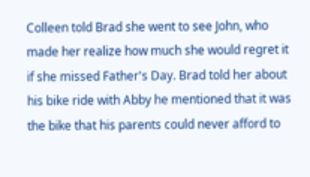Colleen told Brad she went to see John, who made her realize how much she would regret it if she missed Father's Day. Brad told her about his bike ride with Abby he mentioned that it was the bike that his parents could never afford to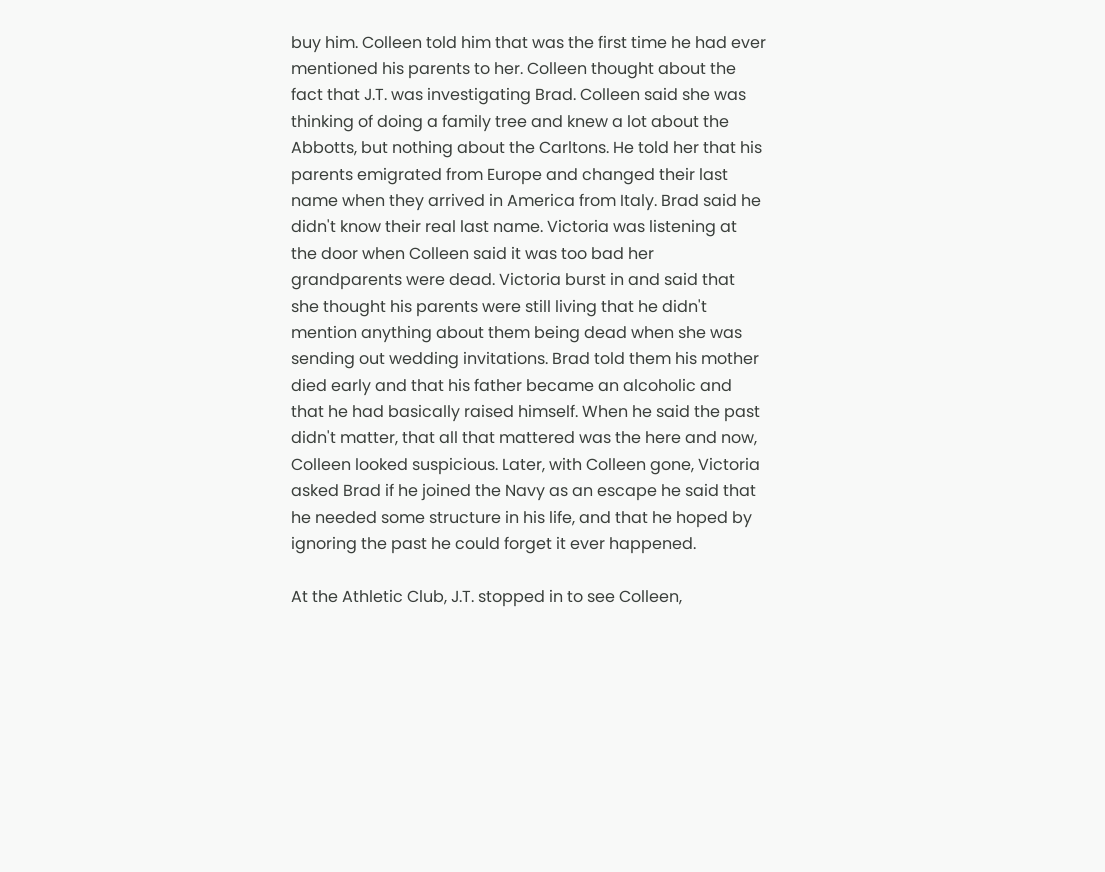buy him. Colleen told him that was the first time he had ever mentioned his parents to her. Colleen thought about the fact that J.T. was investigating Brad. Colleen said she was thinking of doing a family tree and knew a lot about the Abbotts, but nothing about the Carltons. He told her that his parents emigrated from Europe and changed their last name when they arrived in America from Italy. Brad said he didn't know their real last name. Victoria was listening at the door when Colleen said it was too bad her grandparents were dead. Victoria burst in and said that she thought his parents were still living that he didn't mention anything about them being dead when she was sending out wedding invitations. Brad told them his mother died early and that his father became an alcoholic and that he had basically raised himself. When he said the past didn't matter, that all that mattered was the here and now, Colleen looked suspicious. Later, with Colleen gone, Victoria asked Brad if he joined the Navy as an escape he said that he needed some structure in his life, and that he hoped by ignoring the past he could forget it ever happened.

At the Athletic Club, J.T. stopped in to see Colleen,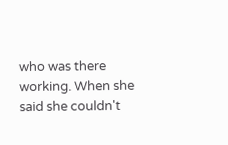who was there working. When she said she couldn't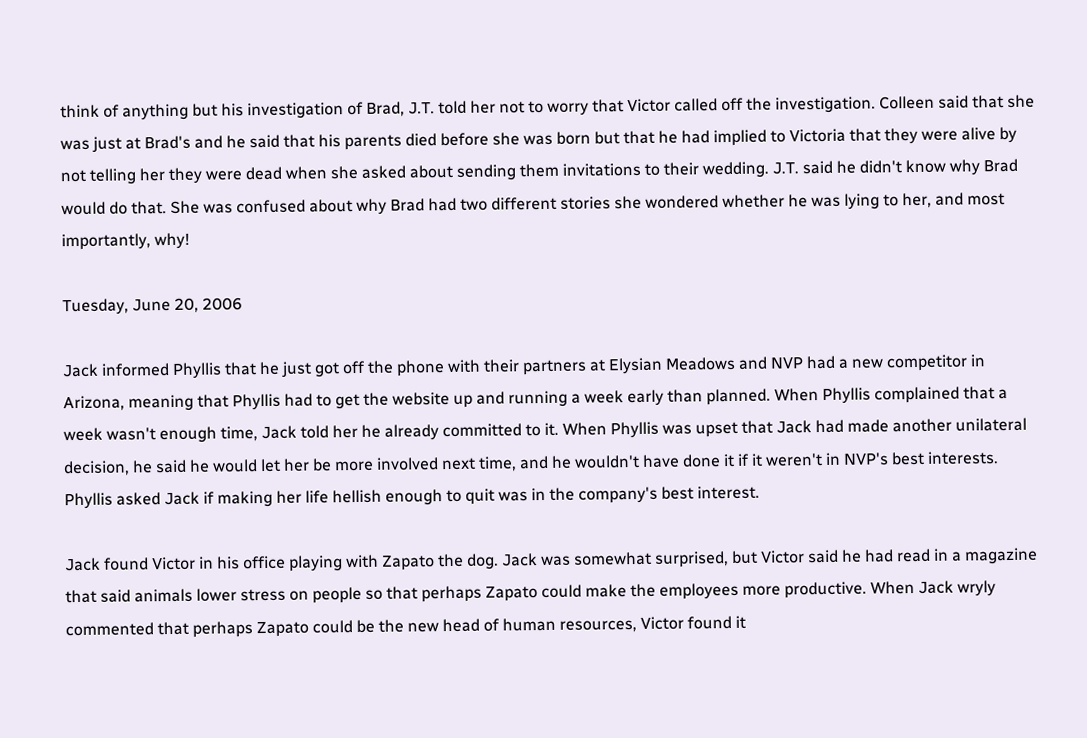think of anything but his investigation of Brad, J.T. told her not to worry that Victor called off the investigation. Colleen said that she was just at Brad's and he said that his parents died before she was born but that he had implied to Victoria that they were alive by not telling her they were dead when she asked about sending them invitations to their wedding. J.T. said he didn't know why Brad would do that. She was confused about why Brad had two different stories she wondered whether he was lying to her, and most importantly, why!

Tuesday, June 20, 2006

Jack informed Phyllis that he just got off the phone with their partners at Elysian Meadows and NVP had a new competitor in Arizona, meaning that Phyllis had to get the website up and running a week early than planned. When Phyllis complained that a week wasn't enough time, Jack told her he already committed to it. When Phyllis was upset that Jack had made another unilateral decision, he said he would let her be more involved next time, and he wouldn't have done it if it weren't in NVP's best interests. Phyllis asked Jack if making her life hellish enough to quit was in the company's best interest.

Jack found Victor in his office playing with Zapato the dog. Jack was somewhat surprised, but Victor said he had read in a magazine that said animals lower stress on people so that perhaps Zapato could make the employees more productive. When Jack wryly commented that perhaps Zapato could be the new head of human resources, Victor found it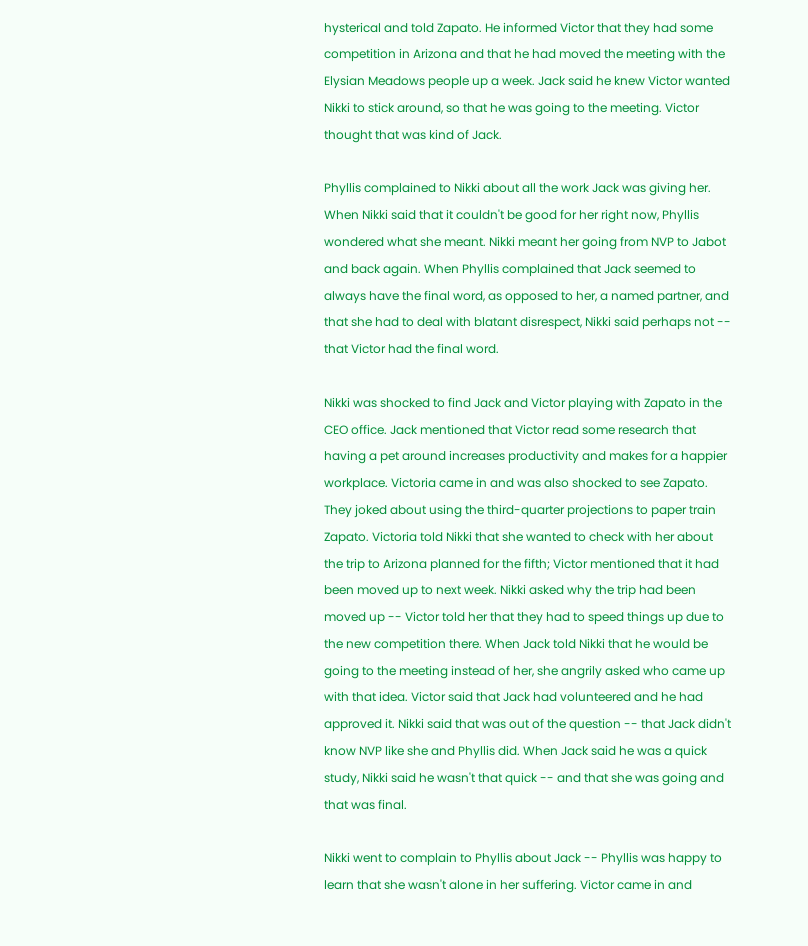hysterical and told Zapato. He informed Victor that they had some competition in Arizona and that he had moved the meeting with the Elysian Meadows people up a week. Jack said he knew Victor wanted Nikki to stick around, so that he was going to the meeting. Victor thought that was kind of Jack.

Phyllis complained to Nikki about all the work Jack was giving her. When Nikki said that it couldn't be good for her right now, Phyllis wondered what she meant. Nikki meant her going from NVP to Jabot and back again. When Phyllis complained that Jack seemed to always have the final word, as opposed to her, a named partner, and that she had to deal with blatant disrespect, Nikki said perhaps not -- that Victor had the final word.

Nikki was shocked to find Jack and Victor playing with Zapato in the CEO office. Jack mentioned that Victor read some research that having a pet around increases productivity and makes for a happier workplace. Victoria came in and was also shocked to see Zapato. They joked about using the third-quarter projections to paper train Zapato. Victoria told Nikki that she wanted to check with her about the trip to Arizona planned for the fifth; Victor mentioned that it had been moved up to next week. Nikki asked why the trip had been moved up -- Victor told her that they had to speed things up due to the new competition there. When Jack told Nikki that he would be going to the meeting instead of her, she angrily asked who came up with that idea. Victor said that Jack had volunteered and he had approved it. Nikki said that was out of the question -- that Jack didn't know NVP like she and Phyllis did. When Jack said he was a quick study, Nikki said he wasn't that quick -- and that she was going and that was final.

Nikki went to complain to Phyllis about Jack -- Phyllis was happy to learn that she wasn't alone in her suffering. Victor came in and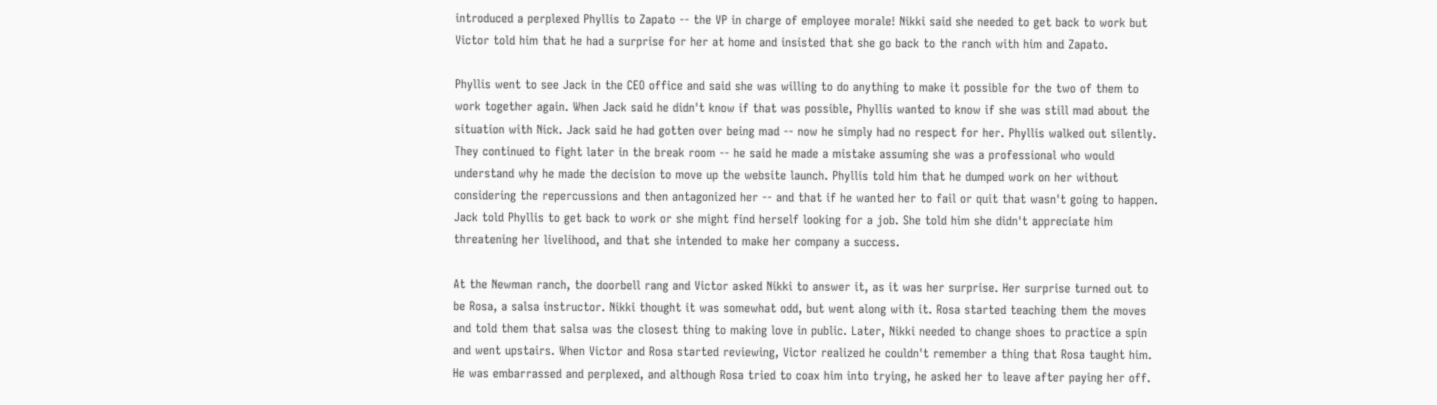introduced a perplexed Phyllis to Zapato -- the VP in charge of employee morale! Nikki said she needed to get back to work but Victor told him that he had a surprise for her at home and insisted that she go back to the ranch with him and Zapato.

Phyllis went to see Jack in the CEO office and said she was willing to do anything to make it possible for the two of them to work together again. When Jack said he didn't know if that was possible, Phyllis wanted to know if she was still mad about the situation with Nick. Jack said he had gotten over being mad -- now he simply had no respect for her. Phyllis walked out silently. They continued to fight later in the break room -- he said he made a mistake assuming she was a professional who would understand why he made the decision to move up the website launch. Phyllis told him that he dumped work on her without considering the repercussions and then antagonized her -- and that if he wanted her to fail or quit that wasn't going to happen. Jack told Phyllis to get back to work or she might find herself looking for a job. She told him she didn't appreciate him threatening her livelihood, and that she intended to make her company a success.

At the Newman ranch, the doorbell rang and Victor asked Nikki to answer it, as it was her surprise. Her surprise turned out to be Rosa, a salsa instructor. Nikki thought it was somewhat odd, but went along with it. Rosa started teaching them the moves and told them that salsa was the closest thing to making love in public. Later, Nikki needed to change shoes to practice a spin and went upstairs. When Victor and Rosa started reviewing, Victor realized he couldn't remember a thing that Rosa taught him. He was embarrassed and perplexed, and although Rosa tried to coax him into trying, he asked her to leave after paying her off.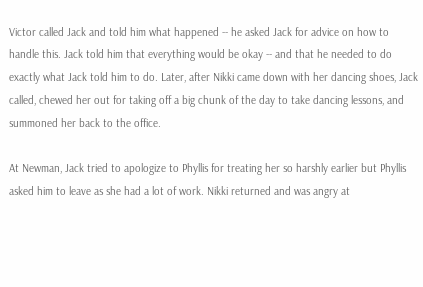Victor called Jack and told him what happened -- he asked Jack for advice on how to handle this. Jack told him that everything would be okay -- and that he needed to do exactly what Jack told him to do. Later, after Nikki came down with her dancing shoes, Jack called, chewed her out for taking off a big chunk of the day to take dancing lessons, and summoned her back to the office.

At Newman, Jack tried to apologize to Phyllis for treating her so harshly earlier but Phyllis asked him to leave as she had a lot of work. Nikki returned and was angry at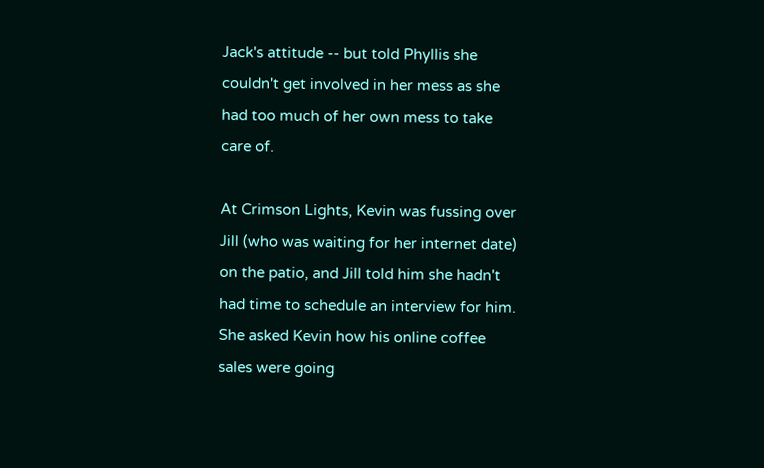Jack's attitude -- but told Phyllis she couldn't get involved in her mess as she had too much of her own mess to take care of.

At Crimson Lights, Kevin was fussing over Jill (who was waiting for her internet date) on the patio, and Jill told him she hadn't had time to schedule an interview for him. She asked Kevin how his online coffee sales were going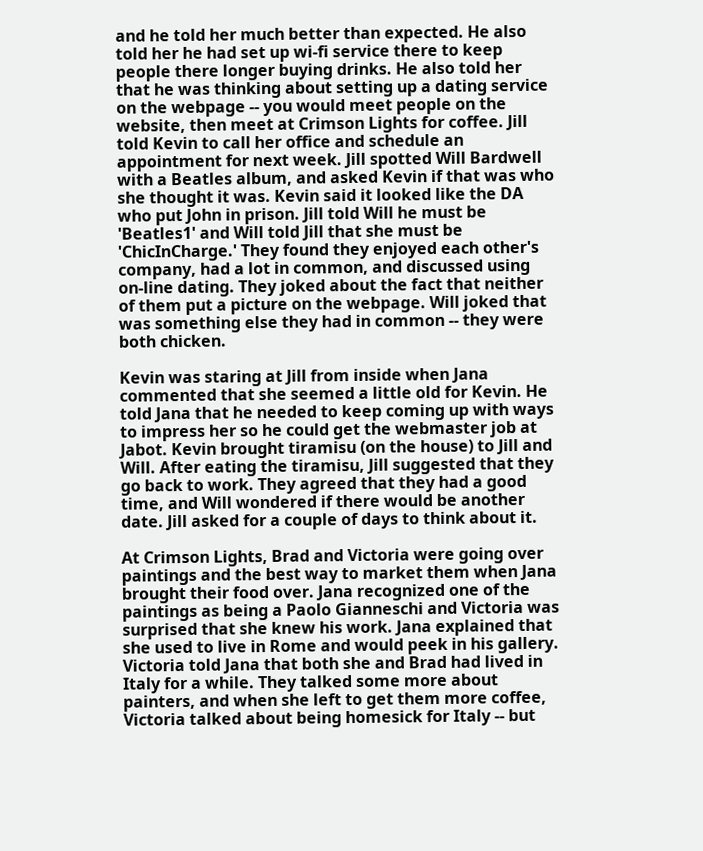and he told her much better than expected. He also told her he had set up wi-fi service there to keep people there longer buying drinks. He also told her that he was thinking about setting up a dating service on the webpage -- you would meet people on the website, then meet at Crimson Lights for coffee. Jill told Kevin to call her office and schedule an appointment for next week. Jill spotted Will Bardwell with a Beatles album, and asked Kevin if that was who she thought it was. Kevin said it looked like the DA who put John in prison. Jill told Will he must be 'Beatles1' and Will told Jill that she must be 'ChicInCharge.' They found they enjoyed each other's company, had a lot in common, and discussed using on-line dating. They joked about the fact that neither of them put a picture on the webpage. Will joked that was something else they had in common -- they were both chicken.

Kevin was staring at Jill from inside when Jana commented that she seemed a little old for Kevin. He told Jana that he needed to keep coming up with ways to impress her so he could get the webmaster job at Jabot. Kevin brought tiramisu (on the house) to Jill and Will. After eating the tiramisu, Jill suggested that they go back to work. They agreed that they had a good time, and Will wondered if there would be another date. Jill asked for a couple of days to think about it.

At Crimson Lights, Brad and Victoria were going over paintings and the best way to market them when Jana brought their food over. Jana recognized one of the paintings as being a Paolo Gianneschi and Victoria was surprised that she knew his work. Jana explained that she used to live in Rome and would peek in his gallery. Victoria told Jana that both she and Brad had lived in Italy for a while. They talked some more about painters, and when she left to get them more coffee, Victoria talked about being homesick for Italy -- but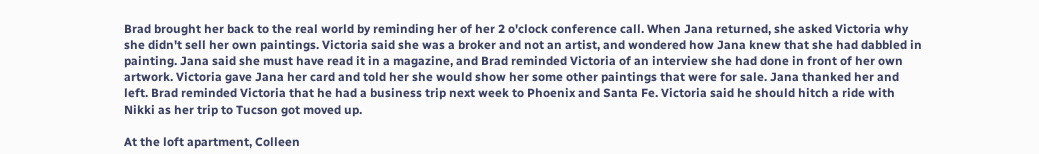Brad brought her back to the real world by reminding her of her 2 o'clock conference call. When Jana returned, she asked Victoria why she didn't sell her own paintings. Victoria said she was a broker and not an artist, and wondered how Jana knew that she had dabbled in painting. Jana said she must have read it in a magazine, and Brad reminded Victoria of an interview she had done in front of her own artwork. Victoria gave Jana her card and told her she would show her some other paintings that were for sale. Jana thanked her and left. Brad reminded Victoria that he had a business trip next week to Phoenix and Santa Fe. Victoria said he should hitch a ride with Nikki as her trip to Tucson got moved up.

At the loft apartment, Colleen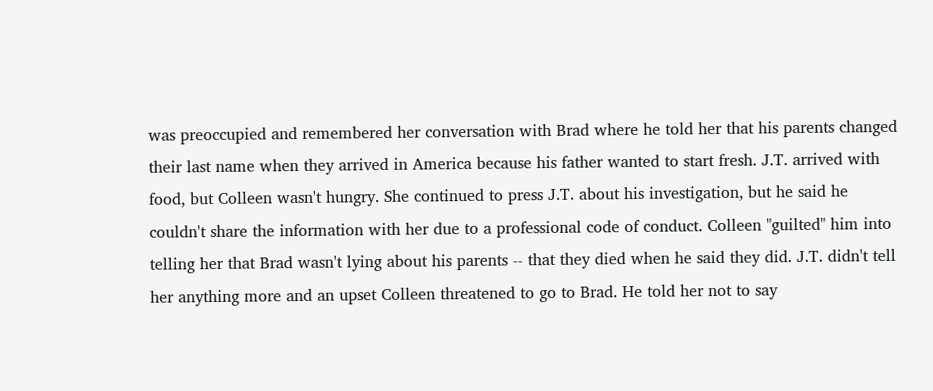was preoccupied and remembered her conversation with Brad where he told her that his parents changed their last name when they arrived in America because his father wanted to start fresh. J.T. arrived with food, but Colleen wasn't hungry. She continued to press J.T. about his investigation, but he said he couldn't share the information with her due to a professional code of conduct. Colleen "guilted" him into telling her that Brad wasn't lying about his parents -- that they died when he said they did. J.T. didn't tell her anything more and an upset Colleen threatened to go to Brad. He told her not to say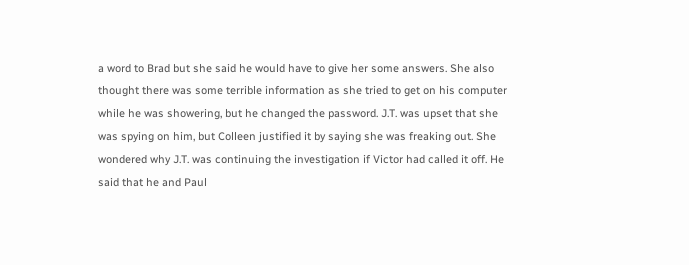a word to Brad but she said he would have to give her some answers. She also thought there was some terrible information as she tried to get on his computer while he was showering, but he changed the password. J.T. was upset that she was spying on him, but Colleen justified it by saying she was freaking out. She wondered why J.T. was continuing the investigation if Victor had called it off. He said that he and Paul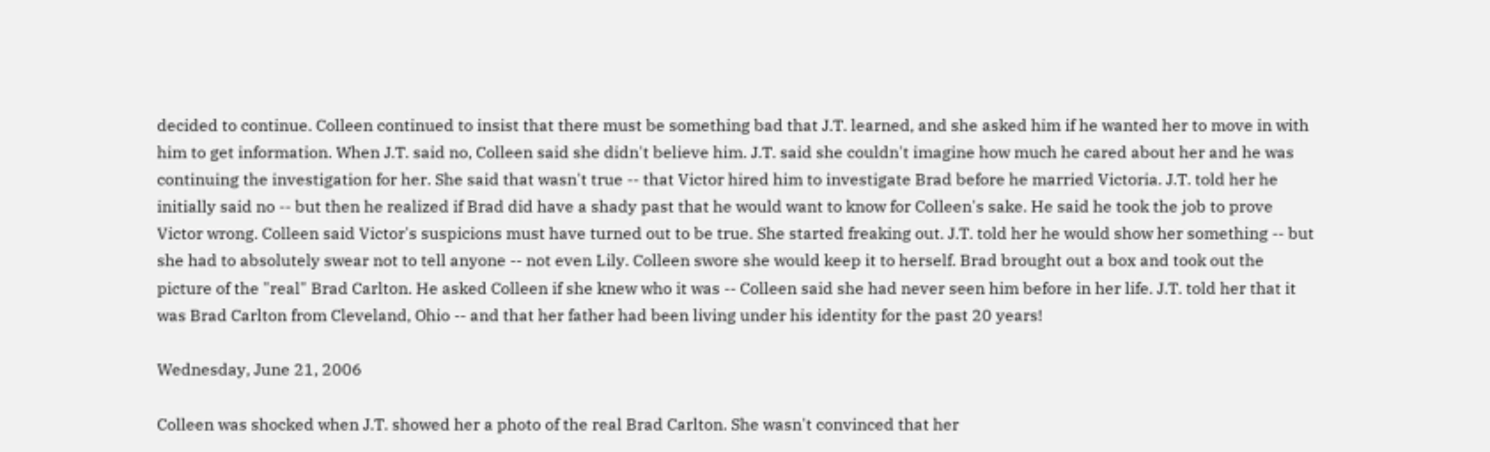decided to continue. Colleen continued to insist that there must be something bad that J.T. learned, and she asked him if he wanted her to move in with him to get information. When J.T. said no, Colleen said she didn't believe him. J.T. said she couldn't imagine how much he cared about her and he was continuing the investigation for her. She said that wasn't true -- that Victor hired him to investigate Brad before he married Victoria. J.T. told her he initially said no -- but then he realized if Brad did have a shady past that he would want to know for Colleen's sake. He said he took the job to prove Victor wrong. Colleen said Victor's suspicions must have turned out to be true. She started freaking out. J.T. told her he would show her something -- but she had to absolutely swear not to tell anyone -- not even Lily. Colleen swore she would keep it to herself. Brad brought out a box and took out the picture of the "real" Brad Carlton. He asked Colleen if she knew who it was -- Colleen said she had never seen him before in her life. J.T. told her that it was Brad Carlton from Cleveland, Ohio -- and that her father had been living under his identity for the past 20 years!

Wednesday, June 21, 2006

Colleen was shocked when J.T. showed her a photo of the real Brad Carlton. She wasn't convinced that her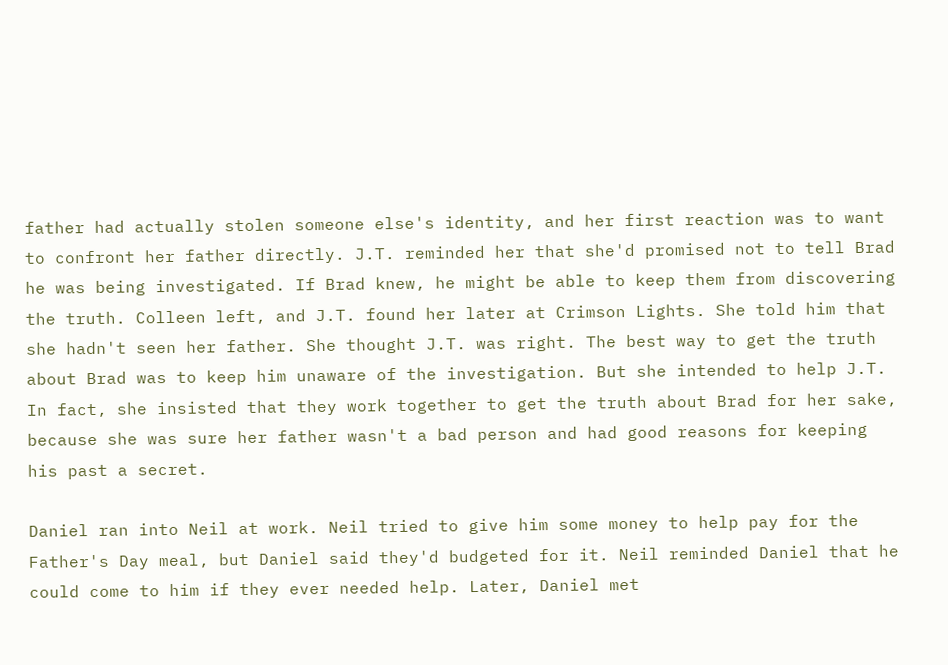father had actually stolen someone else's identity, and her first reaction was to want to confront her father directly. J.T. reminded her that she'd promised not to tell Brad he was being investigated. If Brad knew, he might be able to keep them from discovering the truth. Colleen left, and J.T. found her later at Crimson Lights. She told him that she hadn't seen her father. She thought J.T. was right. The best way to get the truth about Brad was to keep him unaware of the investigation. But she intended to help J.T. In fact, she insisted that they work together to get the truth about Brad for her sake, because she was sure her father wasn't a bad person and had good reasons for keeping his past a secret.

Daniel ran into Neil at work. Neil tried to give him some money to help pay for the Father's Day meal, but Daniel said they'd budgeted for it. Neil reminded Daniel that he could come to him if they ever needed help. Later, Daniel met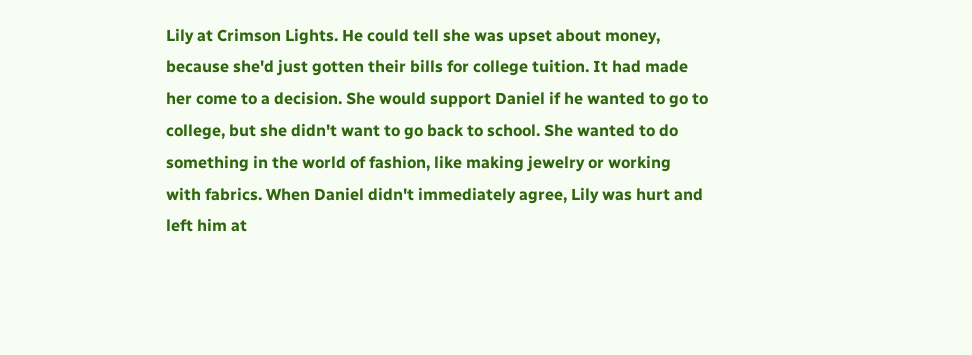Lily at Crimson Lights. He could tell she was upset about money, because she'd just gotten their bills for college tuition. It had made her come to a decision. She would support Daniel if he wanted to go to college, but she didn't want to go back to school. She wanted to do something in the world of fashion, like making jewelry or working with fabrics. When Daniel didn't immediately agree, Lily was hurt and left him at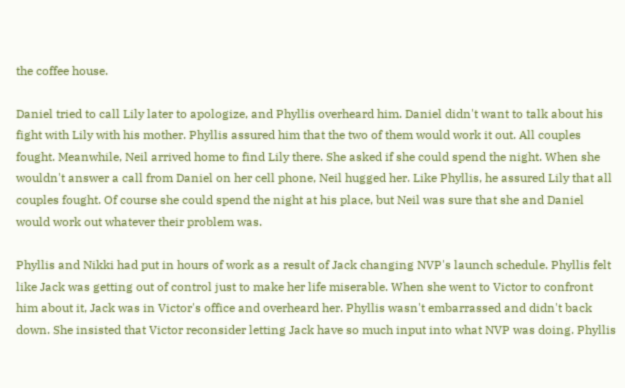the coffee house.

Daniel tried to call Lily later to apologize, and Phyllis overheard him. Daniel didn't want to talk about his fight with Lily with his mother. Phyllis assured him that the two of them would work it out. All couples fought. Meanwhile, Neil arrived home to find Lily there. She asked if she could spend the night. When she wouldn't answer a call from Daniel on her cell phone, Neil hugged her. Like Phyllis, he assured Lily that all couples fought. Of course she could spend the night at his place, but Neil was sure that she and Daniel would work out whatever their problem was.

Phyllis and Nikki had put in hours of work as a result of Jack changing NVP's launch schedule. Phyllis felt like Jack was getting out of control just to make her life miserable. When she went to Victor to confront him about it, Jack was in Victor's office and overheard her. Phyllis wasn't embarrassed and didn't back down. She insisted that Victor reconsider letting Jack have so much input into what NVP was doing. Phyllis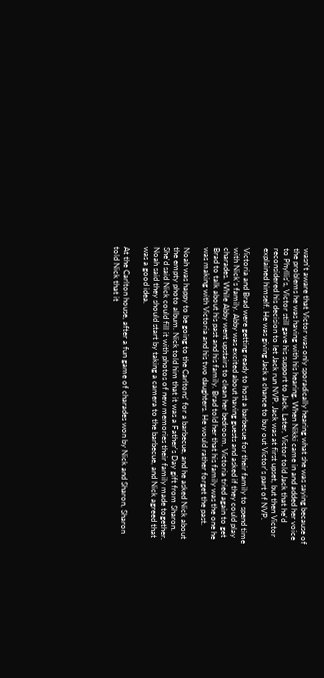wasn't aware that Victor was only sporadically hearing what she was saying because of the problems he was having with his hearing. When Nikki came in and added her voice to Phyllis's, Victor still gave his support to Jack. Later, Victor told Jack that he'd reconsidered his decision to let Jack run NVP. Jack was at first upset, but then Victor explained himself. He was giving Jack a chance to buy out Victor's part of NVP.

Victoria and Brad were getting ready to host a barbecue for their family to spend time with Nick's family. Abby was excited about having guests and asked if they could play charades. While Abby went upstairs to clean her bedroom, Victoria tried again to get Brad to talk about his past and his family. Brad told her that his family was the one he was making with Victoria and his two daughters. He would rather forget the past.

Noah was happy to be going to the Carltons' for a barbecue, and he asked Nick about the empty photo album. Nick told him that it was a Father's Day gift from Sharon. She'd said Nick could fill it with photos of new memories their family made together. Noah said they should start by taking a camera to the barbecue, and Nick agreed that was a good idea.

At the Carlton house, after a fun game of charades won by Nick and Sharon, Sharon told Nick that it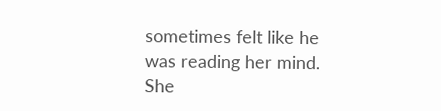sometimes felt like he was reading her mind. She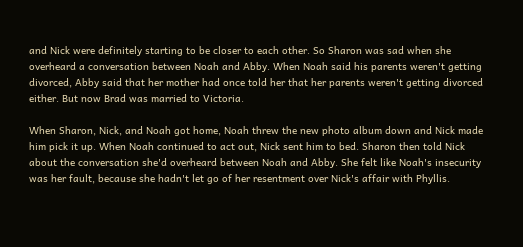and Nick were definitely starting to be closer to each other. So Sharon was sad when she overheard a conversation between Noah and Abby. When Noah said his parents weren't getting divorced, Abby said that her mother had once told her that her parents weren't getting divorced either. But now Brad was married to Victoria.

When Sharon, Nick, and Noah got home, Noah threw the new photo album down and Nick made him pick it up. When Noah continued to act out, Nick sent him to bed. Sharon then told Nick about the conversation she'd overheard between Noah and Abby. She felt like Noah's insecurity was her fault, because she hadn't let go of her resentment over Nick's affair with Phyllis.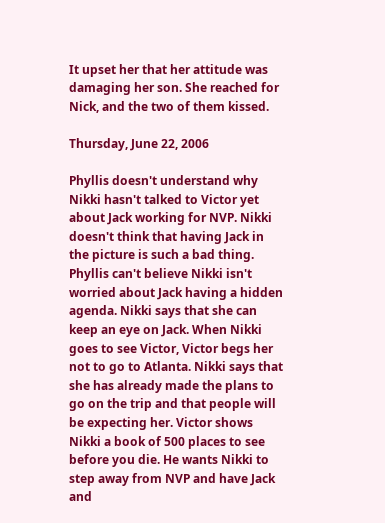It upset her that her attitude was damaging her son. She reached for Nick, and the two of them kissed.

Thursday, June 22, 2006

Phyllis doesn't understand why Nikki hasn't talked to Victor yet about Jack working for NVP. Nikki doesn't think that having Jack in the picture is such a bad thing. Phyllis can't believe Nikki isn't worried about Jack having a hidden agenda. Nikki says that she can keep an eye on Jack. When Nikki goes to see Victor, Victor begs her not to go to Atlanta. Nikki says that she has already made the plans to go on the trip and that people will be expecting her. Victor shows Nikki a book of 500 places to see before you die. He wants Nikki to step away from NVP and have Jack and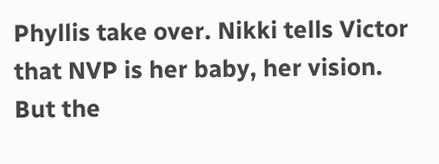Phyllis take over. Nikki tells Victor that NVP is her baby, her vision. But the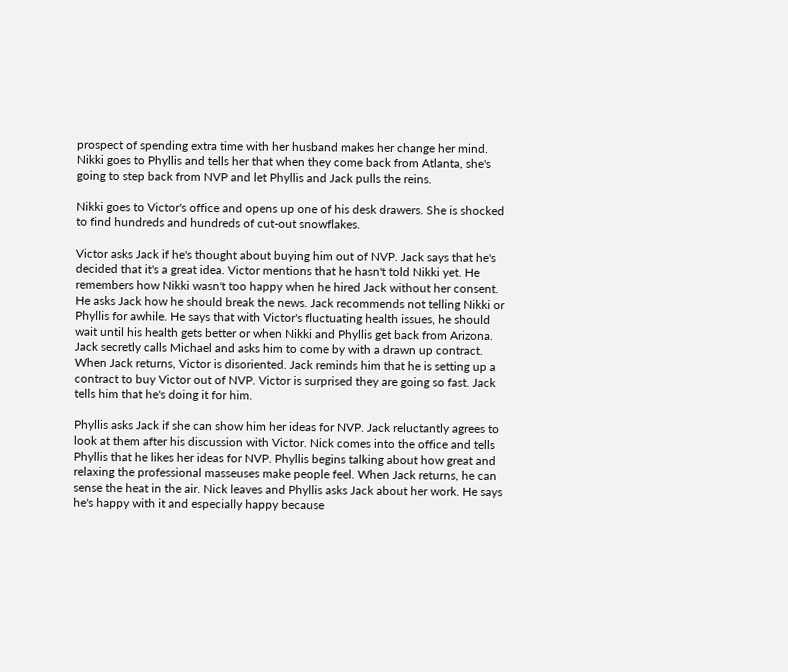prospect of spending extra time with her husband makes her change her mind. Nikki goes to Phyllis and tells her that when they come back from Atlanta, she's going to step back from NVP and let Phyllis and Jack pulls the reins.

Nikki goes to Victor's office and opens up one of his desk drawers. She is shocked to find hundreds and hundreds of cut-out snowflakes.

Victor asks Jack if he's thought about buying him out of NVP. Jack says that he's decided that it's a great idea. Victor mentions that he hasn't told Nikki yet. He remembers how Nikki wasn't too happy when he hired Jack without her consent. He asks Jack how he should break the news. Jack recommends not telling Nikki or Phyllis for awhile. He says that with Victor's fluctuating health issues, he should wait until his health gets better or when Nikki and Phyllis get back from Arizona. Jack secretly calls Michael and asks him to come by with a drawn up contract. When Jack returns, Victor is disoriented. Jack reminds him that he is setting up a contract to buy Victor out of NVP. Victor is surprised they are going so fast. Jack tells him that he's doing it for him.

Phyllis asks Jack if she can show him her ideas for NVP. Jack reluctantly agrees to look at them after his discussion with Victor. Nick comes into the office and tells Phyllis that he likes her ideas for NVP. Phyllis begins talking about how great and relaxing the professional masseuses make people feel. When Jack returns, he can sense the heat in the air. Nick leaves and Phyllis asks Jack about her work. He says he's happy with it and especially happy because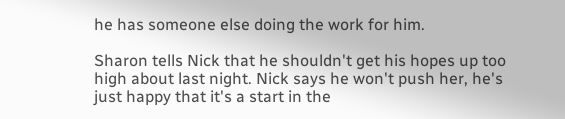he has someone else doing the work for him.

Sharon tells Nick that he shouldn't get his hopes up too high about last night. Nick says he won't push her, he's just happy that it's a start in the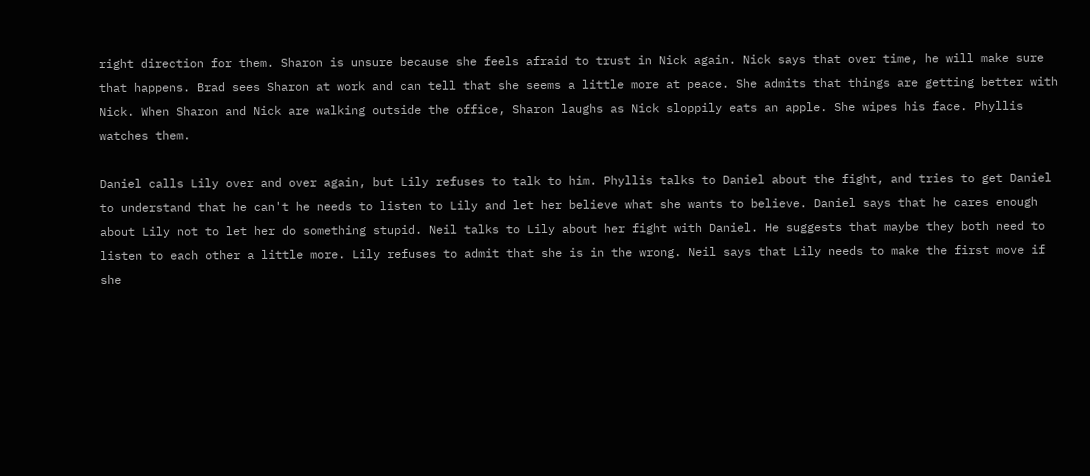right direction for them. Sharon is unsure because she feels afraid to trust in Nick again. Nick says that over time, he will make sure that happens. Brad sees Sharon at work and can tell that she seems a little more at peace. She admits that things are getting better with Nick. When Sharon and Nick are walking outside the office, Sharon laughs as Nick sloppily eats an apple. She wipes his face. Phyllis watches them.

Daniel calls Lily over and over again, but Lily refuses to talk to him. Phyllis talks to Daniel about the fight, and tries to get Daniel to understand that he can't he needs to listen to Lily and let her believe what she wants to believe. Daniel says that he cares enough about Lily not to let her do something stupid. Neil talks to Lily about her fight with Daniel. He suggests that maybe they both need to listen to each other a little more. Lily refuses to admit that she is in the wrong. Neil says that Lily needs to make the first move if she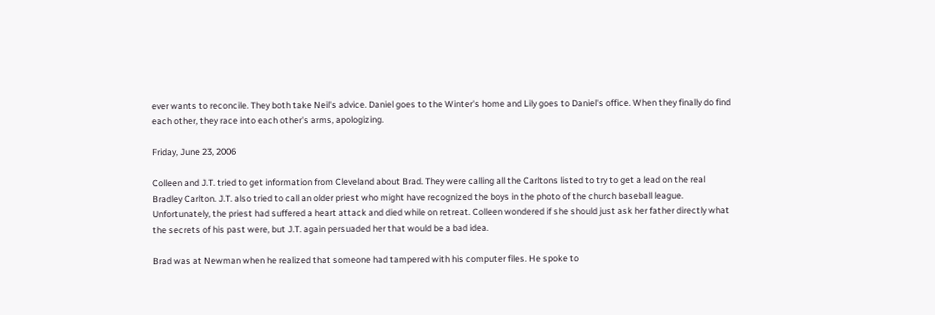ever wants to reconcile. They both take Neil's advice. Daniel goes to the Winter's home and Lily goes to Daniel's office. When they finally do find each other, they race into each other's arms, apologizing.

Friday, June 23, 2006

Colleen and J.T. tried to get information from Cleveland about Brad. They were calling all the Carltons listed to try to get a lead on the real Bradley Carlton. J.T. also tried to call an older priest who might have recognized the boys in the photo of the church baseball league. Unfortunately, the priest had suffered a heart attack and died while on retreat. Colleen wondered if she should just ask her father directly what the secrets of his past were, but J.T. again persuaded her that would be a bad idea.

Brad was at Newman when he realized that someone had tampered with his computer files. He spoke to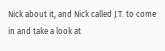Nick about it, and Nick called J.T. to come in and take a look at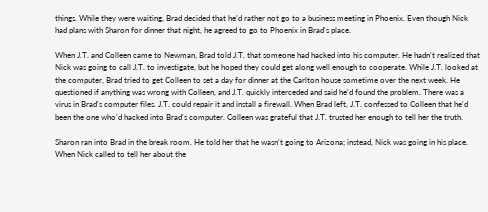things. While they were waiting, Brad decided that he'd rather not go to a business meeting in Phoenix. Even though Nick had plans with Sharon for dinner that night, he agreed to go to Phoenix in Brad's place.

When J.T. and Colleen came to Newman, Brad told J.T. that someone had hacked into his computer. He hadn't realized that Nick was going to call J.T. to investigate, but he hoped they could get along well enough to cooperate. While J.T. looked at the computer, Brad tried to get Colleen to set a day for dinner at the Carlton house sometime over the next week. He questioned if anything was wrong with Colleen, and J.T. quickly interceded and said he'd found the problem. There was a virus in Brad's computer files. J.T. could repair it and install a firewall. When Brad left, J.T. confessed to Colleen that he'd been the one who'd hacked into Brad's computer. Colleen was grateful that J.T. trusted her enough to tell her the truth.

Sharon ran into Brad in the break room. He told her that he wasn't going to Arizona; instead, Nick was going in his place. When Nick called to tell her about the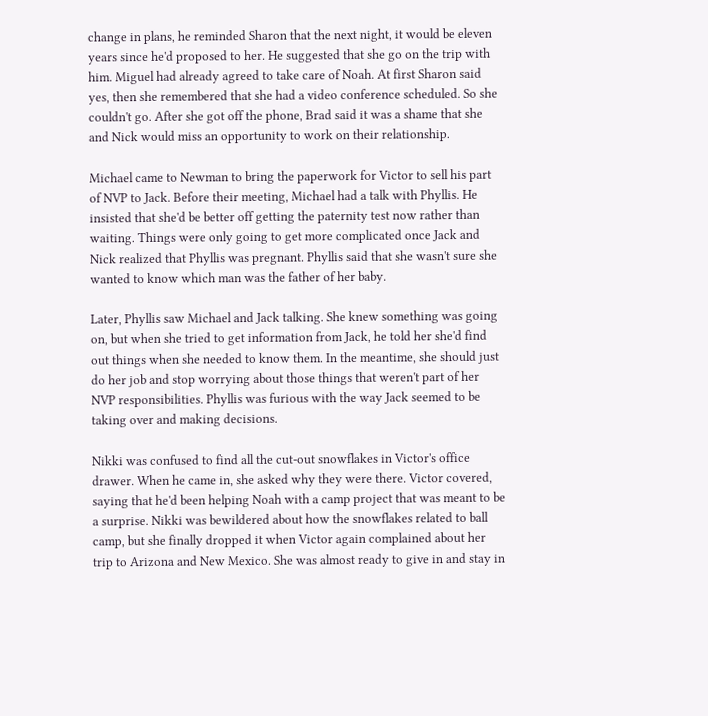change in plans, he reminded Sharon that the next night, it would be eleven years since he'd proposed to her. He suggested that she go on the trip with him. Miguel had already agreed to take care of Noah. At first Sharon said yes, then she remembered that she had a video conference scheduled. So she couldn't go. After she got off the phone, Brad said it was a shame that she and Nick would miss an opportunity to work on their relationship.

Michael came to Newman to bring the paperwork for Victor to sell his part of NVP to Jack. Before their meeting, Michael had a talk with Phyllis. He insisted that she'd be better off getting the paternity test now rather than waiting. Things were only going to get more complicated once Jack and Nick realized that Phyllis was pregnant. Phyllis said that she wasn't sure she wanted to know which man was the father of her baby.

Later, Phyllis saw Michael and Jack talking. She knew something was going on, but when she tried to get information from Jack, he told her she'd find out things when she needed to know them. In the meantime, she should just do her job and stop worrying about those things that weren't part of her NVP responsibilities. Phyllis was furious with the way Jack seemed to be taking over and making decisions.

Nikki was confused to find all the cut-out snowflakes in Victor's office drawer. When he came in, she asked why they were there. Victor covered, saying that he'd been helping Noah with a camp project that was meant to be a surprise. Nikki was bewildered about how the snowflakes related to ball camp, but she finally dropped it when Victor again complained about her trip to Arizona and New Mexico. She was almost ready to give in and stay in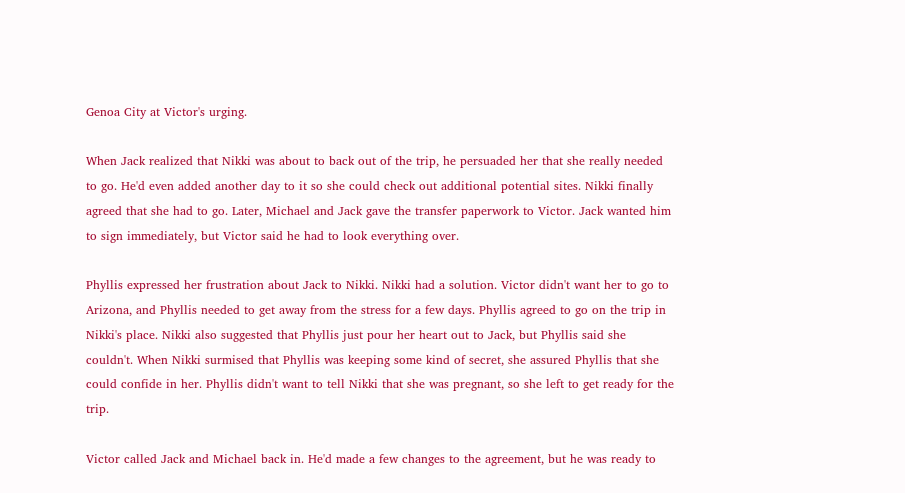Genoa City at Victor's urging.

When Jack realized that Nikki was about to back out of the trip, he persuaded her that she really needed to go. He'd even added another day to it so she could check out additional potential sites. Nikki finally agreed that she had to go. Later, Michael and Jack gave the transfer paperwork to Victor. Jack wanted him to sign immediately, but Victor said he had to look everything over.

Phyllis expressed her frustration about Jack to Nikki. Nikki had a solution. Victor didn't want her to go to Arizona, and Phyllis needed to get away from the stress for a few days. Phyllis agreed to go on the trip in Nikki's place. Nikki also suggested that Phyllis just pour her heart out to Jack, but Phyllis said she couldn't. When Nikki surmised that Phyllis was keeping some kind of secret, she assured Phyllis that she could confide in her. Phyllis didn't want to tell Nikki that she was pregnant, so she left to get ready for the trip.

Victor called Jack and Michael back in. He'd made a few changes to the agreement, but he was ready to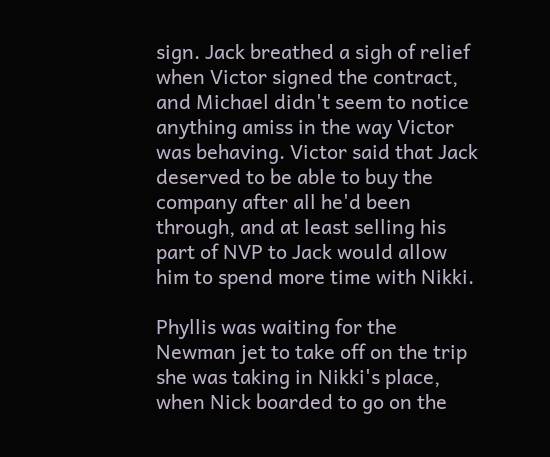sign. Jack breathed a sigh of relief when Victor signed the contract, and Michael didn't seem to notice anything amiss in the way Victor was behaving. Victor said that Jack deserved to be able to buy the company after all he'd been through, and at least selling his part of NVP to Jack would allow him to spend more time with Nikki.

Phyllis was waiting for the Newman jet to take off on the trip she was taking in Nikki's place, when Nick boarded to go on the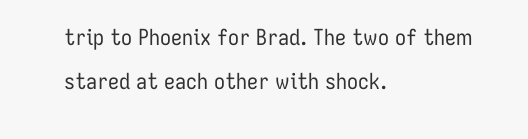trip to Phoenix for Brad. The two of them stared at each other with shock.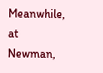Meanwhile, at Newman,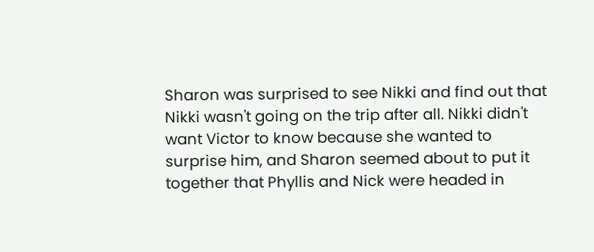Sharon was surprised to see Nikki and find out that Nikki wasn't going on the trip after all. Nikki didn't want Victor to know because she wanted to surprise him, and Sharon seemed about to put it together that Phyllis and Nick were headed in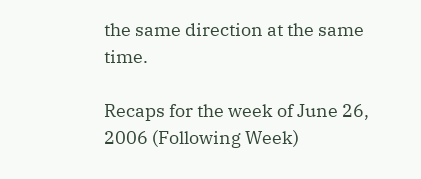the same direction at the same time.

Recaps for the week of June 26, 2006 (Following Week)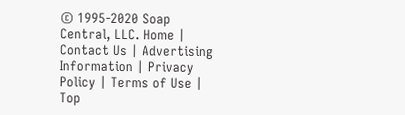© 1995-2020 Soap Central, LLC. Home | Contact Us | Advertising Information | Privacy Policy | Terms of Use | Top